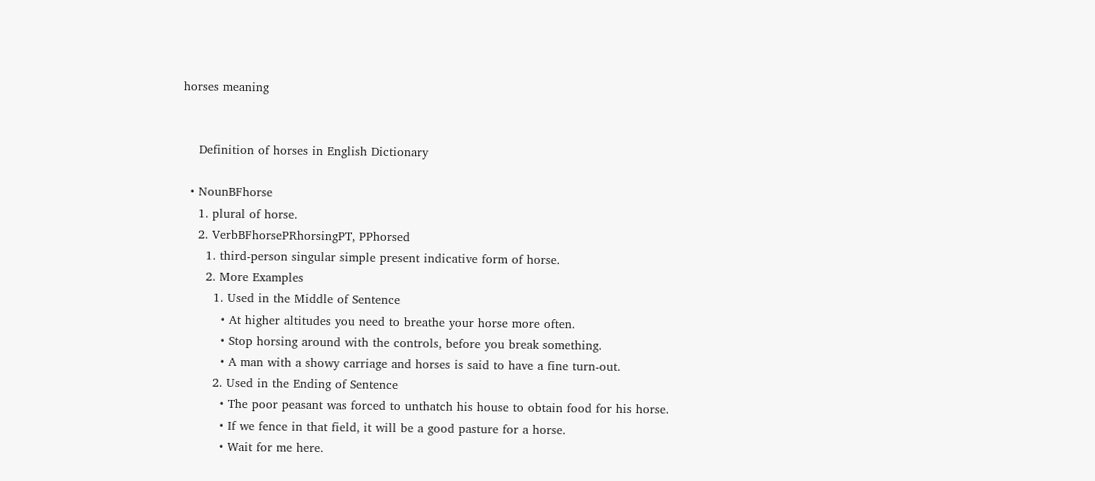horses meaning


    Definition of horses in English Dictionary

  • NounBFhorse
    1. plural of horse.
    2. VerbBFhorsePRhorsingPT, PPhorsed
      1. third-person singular simple present indicative form of horse.
      2. More Examples
        1. Used in the Middle of Sentence
          • At higher altitudes you need to breathe your horse more often.
          • Stop horsing around with the controls, before you break something.
          • A man with a showy carriage and horses is said to have a fine turn-out.
        2. Used in the Ending of Sentence
          • The poor peasant was forced to unthatch his house to obtain food for his horse.
          • If we fence in that field, it will be a good pasture for a horse.
          • Wait for me here.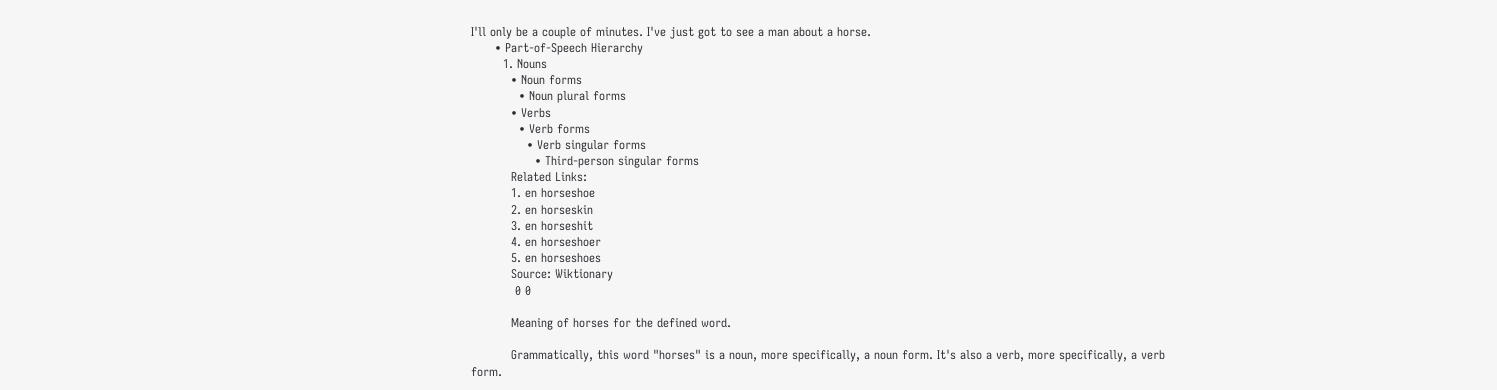I'll only be a couple of minutes. I've just got to see a man about a horse.
      • Part-of-Speech Hierarchy
        1. Nouns
          • Noun forms
            • Noun plural forms
          • Verbs
            • Verb forms
              • Verb singular forms
                • Third-person singular forms
          Related Links:
          1. en horseshoe
          2. en horseskin
          3. en horseshit
          4. en horseshoer
          5. en horseshoes
          Source: Wiktionary
           0 0

          Meaning of horses for the defined word.

          Grammatically, this word "horses" is a noun, more specifically, a noun form. It's also a verb, more specifically, a verb form.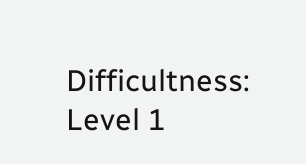Difficultness: Level 1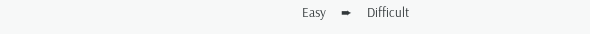Easy     ➨     Difficult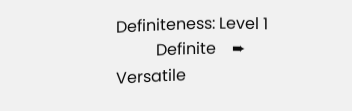Definiteness: Level 1
          Definite    ➨     Versatile